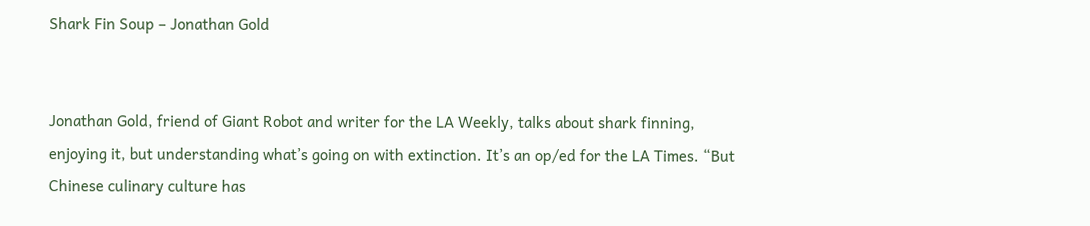Shark Fin Soup – Jonathan Gold


Jonathan Gold, friend of Giant Robot and writer for the LA Weekly, talks about shark finning, enjoying it, but understanding what’s going on with extinction. It’s an op/ed for the LA Times. “But Chinese culinary culture has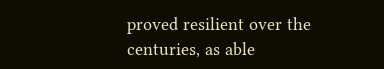proved resilient over the centuries, as able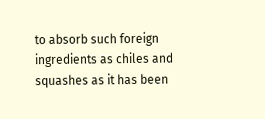to absorb such foreign ingredients as chiles and squashes as it has been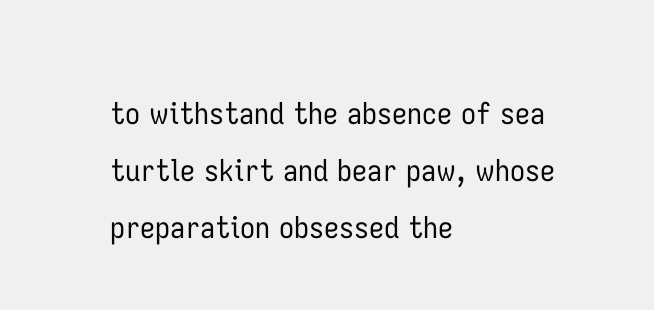to withstand the absence of sea turtle skirt and bear paw, whose preparation obsessed the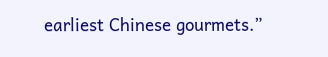earliest Chinese gourmets.”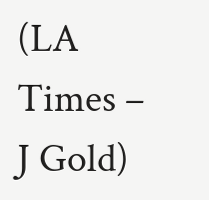(LA Times – J Gold)